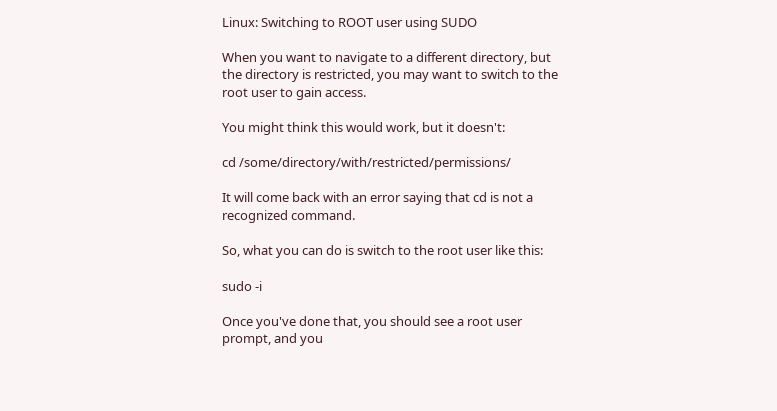Linux: Switching to ROOT user using SUDO

When you want to navigate to a different directory, but the directory is restricted, you may want to switch to the root user to gain access.

You might think this would work, but it doesn't:

cd /some/directory/with/restricted/permissions/

It will come back with an error saying that cd is not a recognized command.

So, what you can do is switch to the root user like this:

sudo -i

Once you've done that, you should see a root user prompt, and you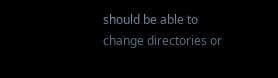should be able to change directories or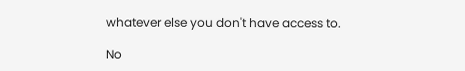whatever else you don't have access to.

No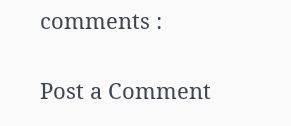comments :

Post a Comment